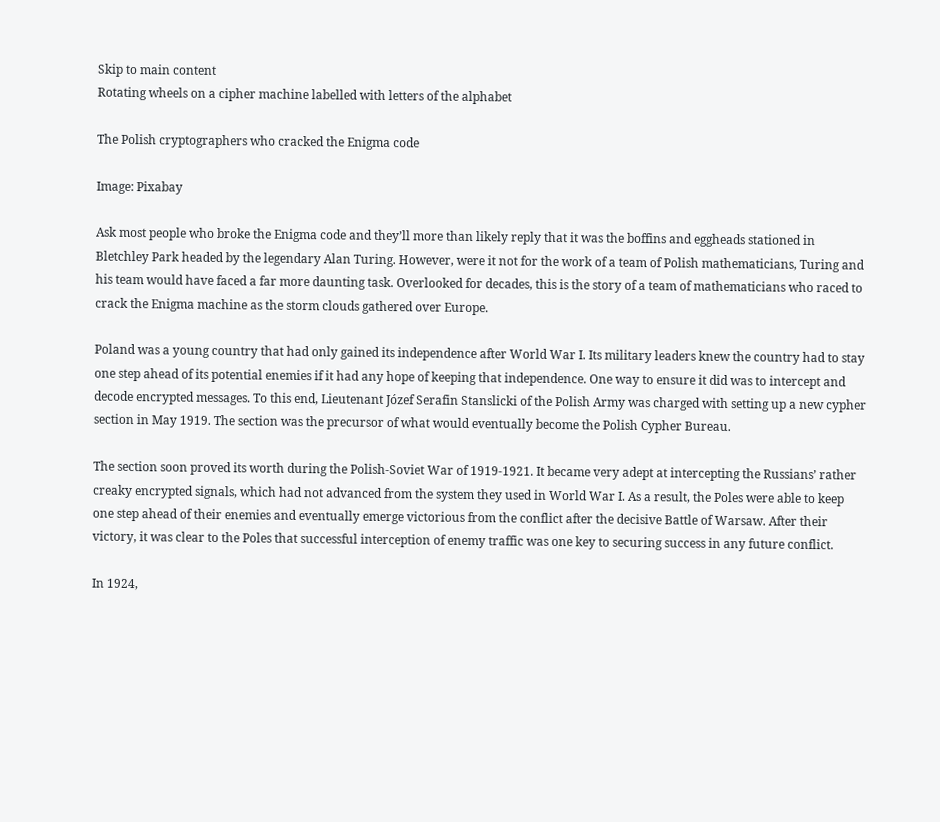Skip to main content
Rotating wheels on a cipher machine labelled with letters of the alphabet

The Polish cryptographers who cracked the Enigma code

Image: Pixabay

Ask most people who broke the Enigma code and they’ll more than likely reply that it was the boffins and eggheads stationed in Bletchley Park headed by the legendary Alan Turing. However, were it not for the work of a team of Polish mathematicians, Turing and his team would have faced a far more daunting task. Overlooked for decades, this is the story of a team of mathematicians who raced to crack the Enigma machine as the storm clouds gathered over Europe.

Poland was a young country that had only gained its independence after World War I. Its military leaders knew the country had to stay one step ahead of its potential enemies if it had any hope of keeping that independence. One way to ensure it did was to intercept and decode encrypted messages. To this end, Lieutenant Józef Serafin Stanslicki of the Polish Army was charged with setting up a new cypher section in May 1919. The section was the precursor of what would eventually become the Polish Cypher Bureau.

The section soon proved its worth during the Polish-Soviet War of 1919-1921. It became very adept at intercepting the Russians’ rather creaky encrypted signals, which had not advanced from the system they used in World War I. As a result, the Poles were able to keep one step ahead of their enemies and eventually emerge victorious from the conflict after the decisive Battle of Warsaw. After their victory, it was clear to the Poles that successful interception of enemy traffic was one key to securing success in any future conflict.

In 1924,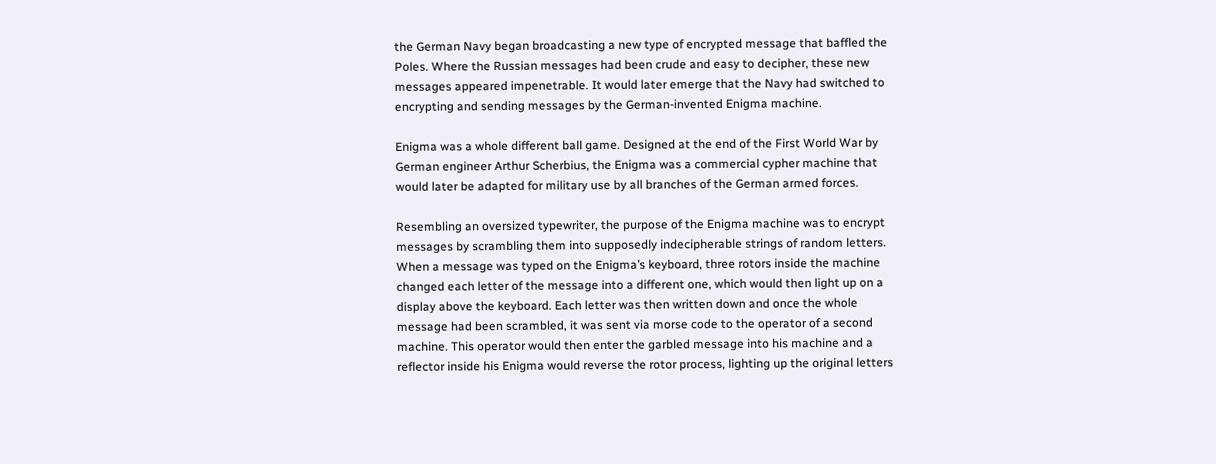the German Navy began broadcasting a new type of encrypted message that baffled the Poles. Where the Russian messages had been crude and easy to decipher, these new messages appeared impenetrable. It would later emerge that the Navy had switched to encrypting and sending messages by the German-invented Enigma machine.

Enigma was a whole different ball game. Designed at the end of the First World War by German engineer Arthur Scherbius, the Enigma was a commercial cypher machine that would later be adapted for military use by all branches of the German armed forces.

Resembling an oversized typewriter, the purpose of the Enigma machine was to encrypt messages by scrambling them into supposedly indecipherable strings of random letters. When a message was typed on the Enigma’s keyboard, three rotors inside the machine changed each letter of the message into a different one, which would then light up on a display above the keyboard. Each letter was then written down and once the whole message had been scrambled, it was sent via morse code to the operator of a second machine. This operator would then enter the garbled message into his machine and a reflector inside his Enigma would reverse the rotor process, lighting up the original letters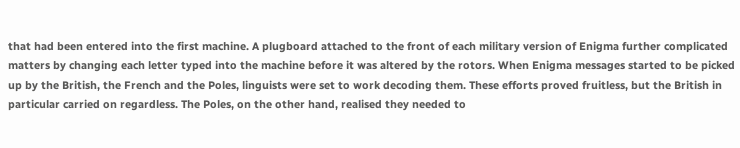that had been entered into the first machine. A plugboard attached to the front of each military version of Enigma further complicated matters by changing each letter typed into the machine before it was altered by the rotors. When Enigma messages started to be picked up by the British, the French and the Poles, linguists were set to work decoding them. These efforts proved fruitless, but the British in particular carried on regardless. The Poles, on the other hand, realised they needed to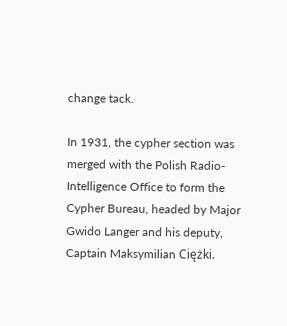change tack.

In 1931, the cypher section was merged with the Polish Radio-Intelligence Office to form the Cypher Bureau, headed by Major Gwido Langer and his deputy, Captain Maksymilian Ciężki.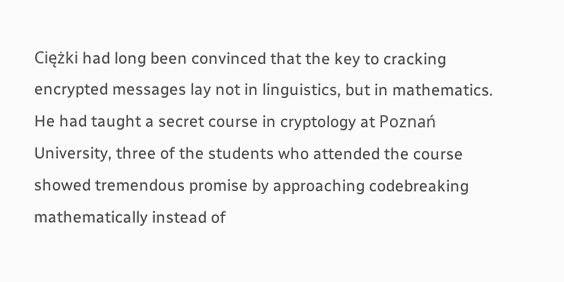Ciężki had long been convinced that the key to cracking encrypted messages lay not in linguistics, but in mathematics. He had taught a secret course in cryptology at Poznań University, three of the students who attended the course showed tremendous promise by approaching codebreaking mathematically instead of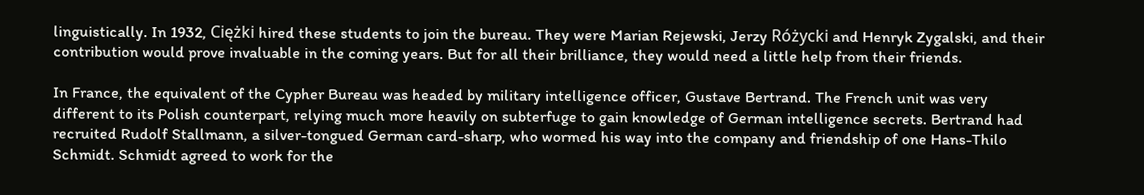linguistically. In 1932, Ciężki hired these students to join the bureau. They were Marian Rejewski, Jerzy Różycki and Henryk Zygalski, and their contribution would prove invaluable in the coming years. But for all their brilliance, they would need a little help from their friends.

In France, the equivalent of the Cypher Bureau was headed by military intelligence officer, Gustave Bertrand. The French unit was very different to its Polish counterpart, relying much more heavily on subterfuge to gain knowledge of German intelligence secrets. Bertrand had recruited Rudolf Stallmann, a silver-tongued German card-sharp, who wormed his way into the company and friendship of one Hans-Thilo Schmidt. Schmidt agreed to work for the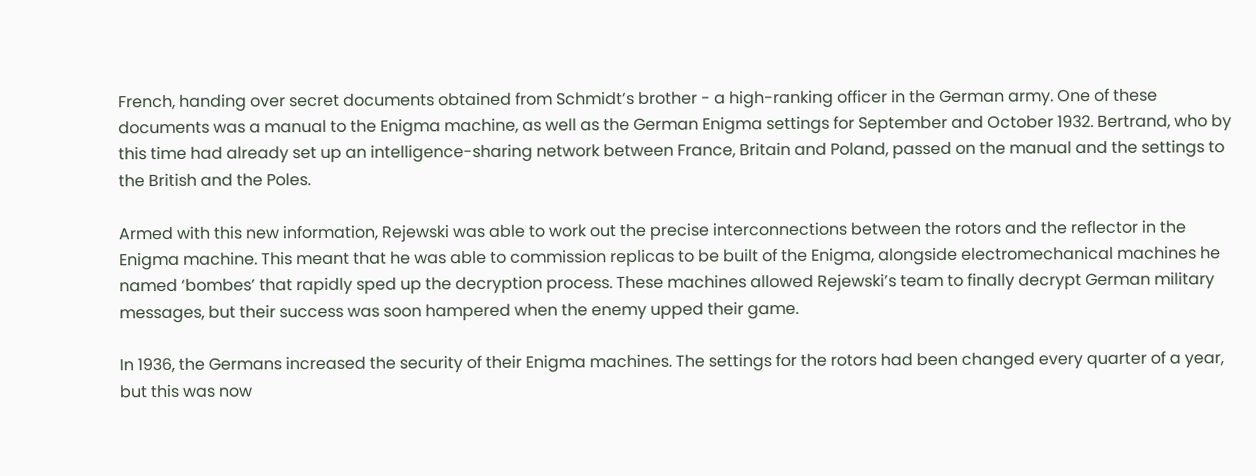French, handing over secret documents obtained from Schmidt’s brother - a high-ranking officer in the German army. One of these documents was a manual to the Enigma machine, as well as the German Enigma settings for September and October 1932. Bertrand, who by this time had already set up an intelligence-sharing network between France, Britain and Poland, passed on the manual and the settings to the British and the Poles.

Armed with this new information, Rejewski was able to work out the precise interconnections between the rotors and the reflector in the Enigma machine. This meant that he was able to commission replicas to be built of the Enigma, alongside electromechanical machines he named ‘bombes’ that rapidly sped up the decryption process. These machines allowed Rejewski’s team to finally decrypt German military messages, but their success was soon hampered when the enemy upped their game.

In 1936, the Germans increased the security of their Enigma machines. The settings for the rotors had been changed every quarter of a year, but this was now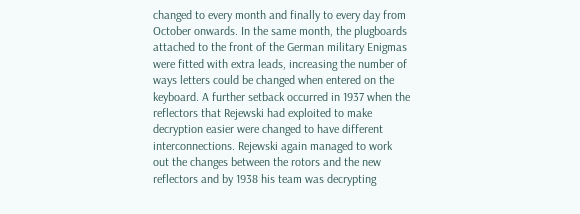changed to every month and finally to every day from October onwards. In the same month, the plugboards attached to the front of the German military Enigmas were fitted with extra leads, increasing the number of ways letters could be changed when entered on the keyboard. A further setback occurred in 1937 when the reflectors that Rejewski had exploited to make decryption easier were changed to have different interconnections. Rejewski again managed to work out the changes between the rotors and the new reflectors and by 1938 his team was decrypting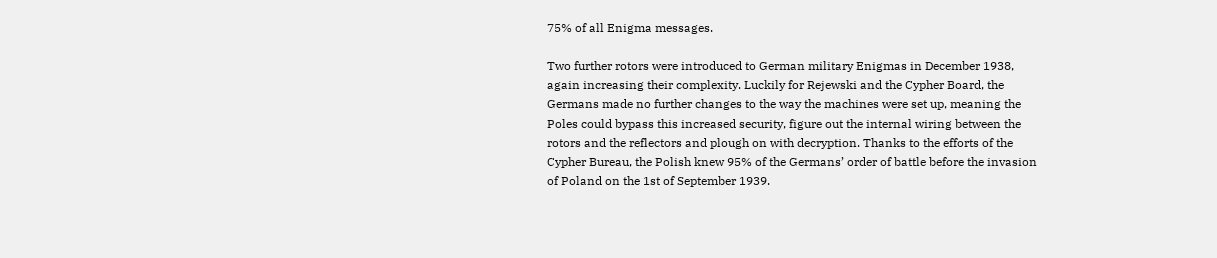75% of all Enigma messages.

Two further rotors were introduced to German military Enigmas in December 1938, again increasing their complexity. Luckily for Rejewski and the Cypher Board, the Germans made no further changes to the way the machines were set up, meaning the Poles could bypass this increased security, figure out the internal wiring between the rotors and the reflectors and plough on with decryption. Thanks to the efforts of the Cypher Bureau, the Polish knew 95% of the Germans’ order of battle before the invasion of Poland on the 1st of September 1939.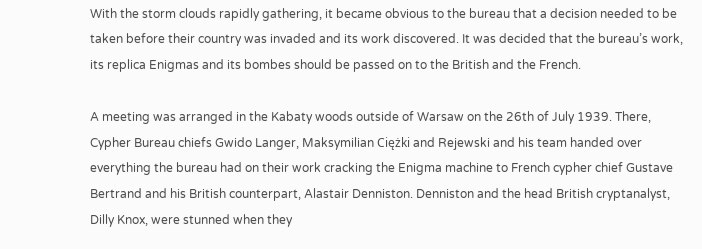With the storm clouds rapidly gathering, it became obvious to the bureau that a decision needed to be taken before their country was invaded and its work discovered. It was decided that the bureau’s work, its replica Enigmas and its bombes should be passed on to the British and the French.

A meeting was arranged in the Kabaty woods outside of Warsaw on the 26th of July 1939. There, Cypher Bureau chiefs Gwido Langer, Maksymilian Ciężki and Rejewski and his team handed over everything the bureau had on their work cracking the Enigma machine to French cypher chief Gustave Bertrand and his British counterpart, Alastair Denniston. Denniston and the head British cryptanalyst, Dilly Knox, were stunned when they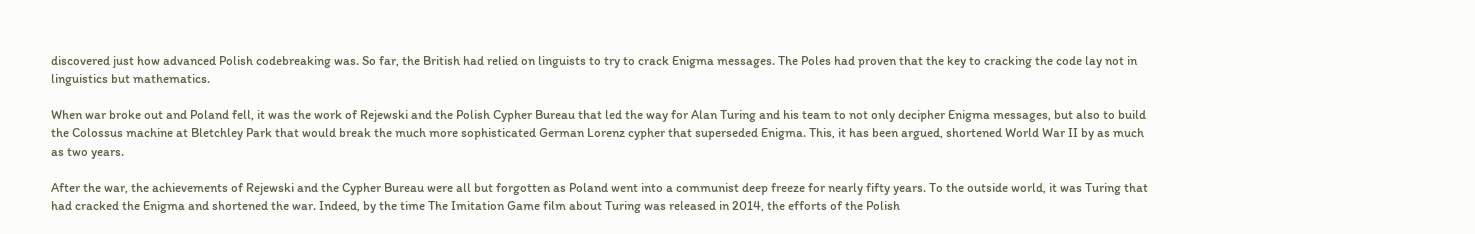discovered just how advanced Polish codebreaking was. So far, the British had relied on linguists to try to crack Enigma messages. The Poles had proven that the key to cracking the code lay not in linguistics but mathematics.

When war broke out and Poland fell, it was the work of Rejewski and the Polish Cypher Bureau that led the way for Alan Turing and his team to not only decipher Enigma messages, but also to build the Colossus machine at Bletchley Park that would break the much more sophisticated German Lorenz cypher that superseded Enigma. This, it has been argued, shortened World War II by as much as two years.

After the war, the achievements of Rejewski and the Cypher Bureau were all but forgotten as Poland went into a communist deep freeze for nearly fifty years. To the outside world, it was Turing that had cracked the Enigma and shortened the war. Indeed, by the time The Imitation Game film about Turing was released in 2014, the efforts of the Polish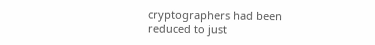cryptographers had been reduced to just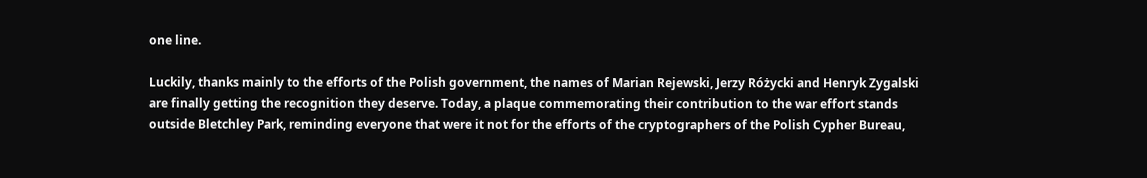one line.

Luckily, thanks mainly to the efforts of the Polish government, the names of Marian Rejewski, Jerzy Różycki and Henryk Zygalski are finally getting the recognition they deserve. Today, a plaque commemorating their contribution to the war effort stands outside Bletchley Park, reminding everyone that were it not for the efforts of the cryptographers of the Polish Cypher Bureau,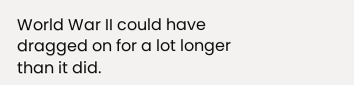World War II could have dragged on for a lot longer than it did.